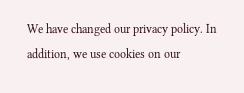We have changed our privacy policy. In addition, we use cookies on our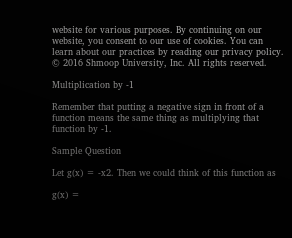website for various purposes. By continuing on our website, you consent to our use of cookies. You can learn about our practices by reading our privacy policy.
© 2016 Shmoop University, Inc. All rights reserved.

Multiplication by -1

Remember that putting a negative sign in front of a function means the same thing as multiplying that function by -1.

Sample Question

Let g(x) = -x2. Then we could think of this function as

g(x) =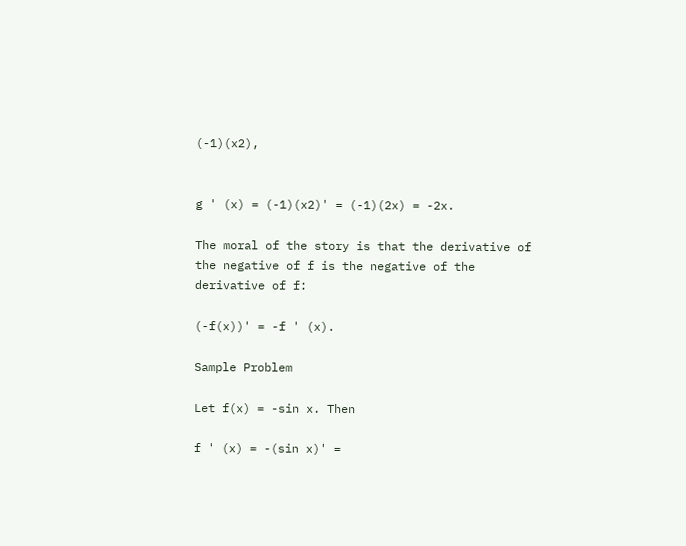(-1)(x2),


g ' (x) = (-1)(x2)' = (-1)(2x) = -2x.

The moral of the story is that the derivative of the negative of f is the negative of the derivative of f:

(-f(x))' = -f ' (x).

Sample Problem

Let f(x) = -sin x. Then

f ' (x) = -(sin x)' =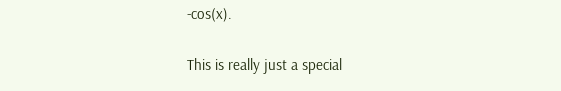-cos(x).

This is really just a special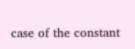case of the constant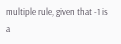multiple rule, given that -1 is a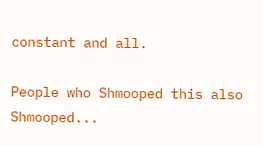constant and all.

People who Shmooped this also Shmooped...